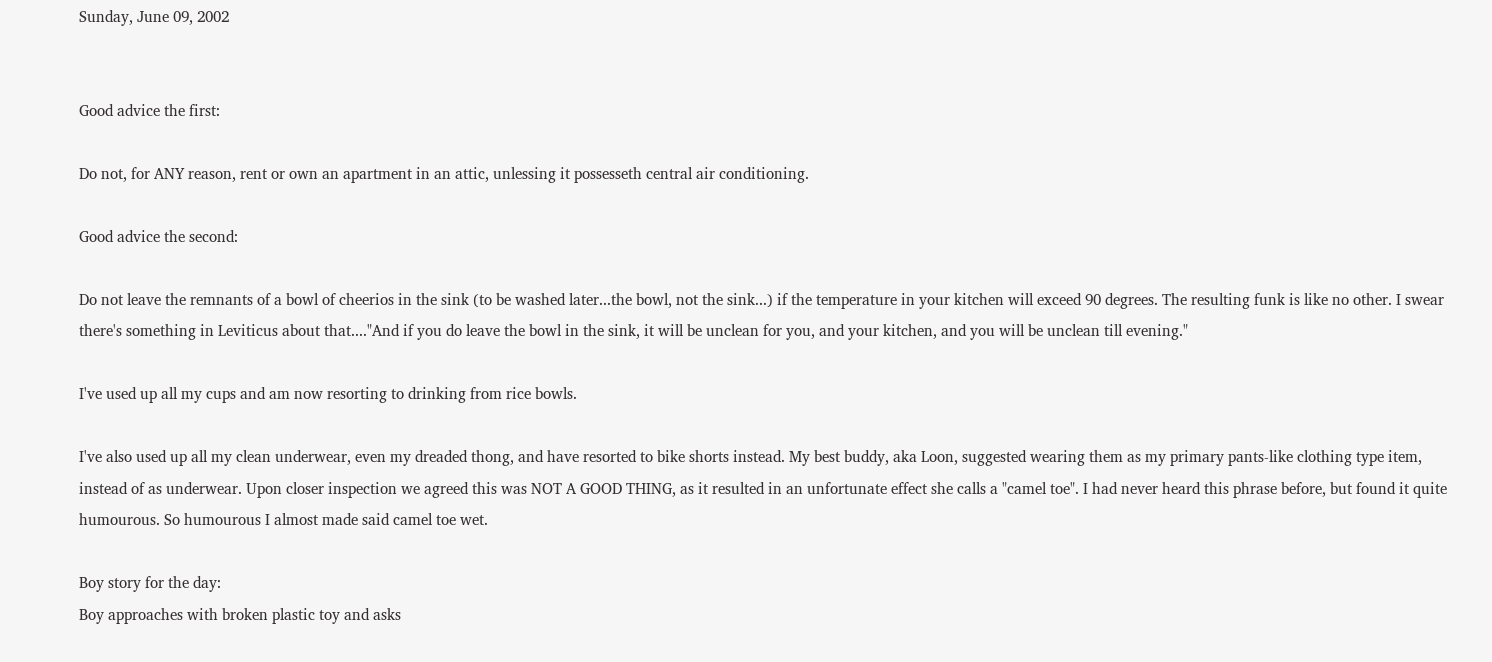Sunday, June 09, 2002


Good advice the first:

Do not, for ANY reason, rent or own an apartment in an attic, unlessing it possesseth central air conditioning.

Good advice the second:

Do not leave the remnants of a bowl of cheerios in the sink (to be washed later...the bowl, not the sink...) if the temperature in your kitchen will exceed 90 degrees. The resulting funk is like no other. I swear there's something in Leviticus about that...."And if you do leave the bowl in the sink, it will be unclean for you, and your kitchen, and you will be unclean till evening."

I've used up all my cups and am now resorting to drinking from rice bowls.

I've also used up all my clean underwear, even my dreaded thong, and have resorted to bike shorts instead. My best buddy, aka Loon, suggested wearing them as my primary pants-like clothing type item, instead of as underwear. Upon closer inspection we agreed this was NOT A GOOD THING, as it resulted in an unfortunate effect she calls a "camel toe". I had never heard this phrase before, but found it quite humourous. So humourous I almost made said camel toe wet.

Boy story for the day:
Boy approaches with broken plastic toy and asks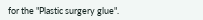for the "Plastic surgery glue".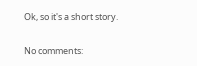Ok, so it's a short story.

No comments: